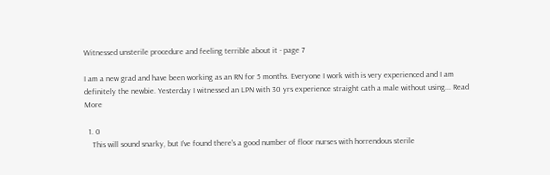Witnessed unsterile procedure and feeling terrible about it - page 7

I am a new grad and have been working as an RN for 5 months. Everyone I work with is very experienced and I am definitely the newbie. Yesterday I witnessed an LPN with 30 yrs experience straight cath a male without using... Read More

  1. 0
    This will sound snarky, but I've found there's a good number of floor nurses with horrendous sterile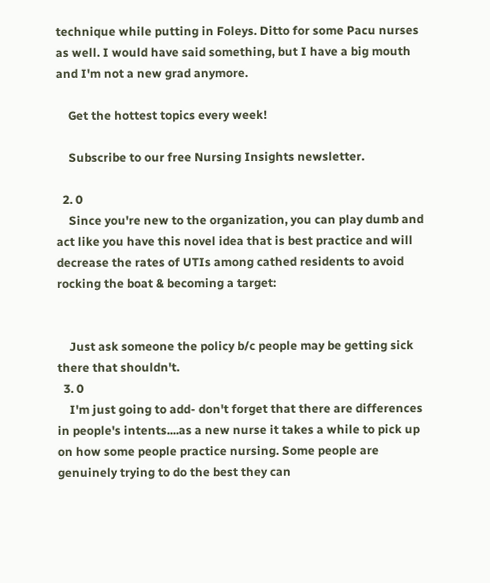technique while putting in Foleys. Ditto for some Pacu nurses as well. I would have said something, but I have a big mouth and I'm not a new grad anymore.

    Get the hottest topics every week!

    Subscribe to our free Nursing Insights newsletter.

  2. 0
    Since you're new to the organization, you can play dumb and act like you have this novel idea that is best practice and will decrease the rates of UTIs among cathed residents to avoid rocking the boat & becoming a target:


    Just ask someone the policy b/c people may be getting sick there that shouldn't.
  3. 0
    I'm just going to add- don't forget that there are differences in people's intents....as a new nurse it takes a while to pick up on how some people practice nursing. Some people are genuinely trying to do the best they can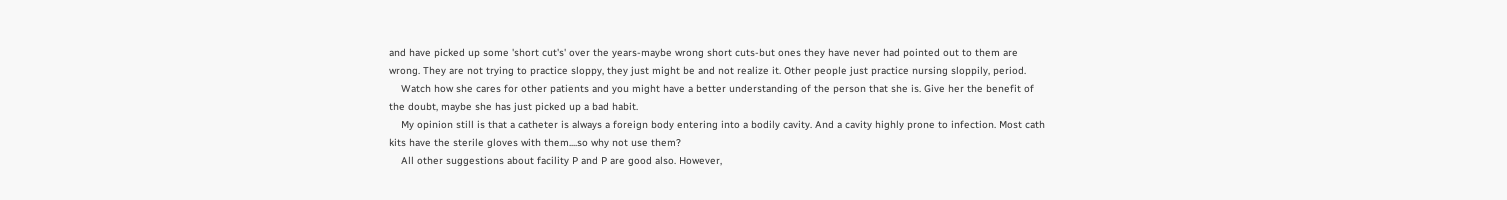and have picked up some 'short cut's' over the years-maybe wrong short cuts-but ones they have never had pointed out to them are wrong. They are not trying to practice sloppy, they just might be and not realize it. Other people just practice nursing sloppily, period.
    Watch how she cares for other patients and you might have a better understanding of the person that she is. Give her the benefit of the doubt, maybe she has just picked up a bad habit.
    My opinion still is that a catheter is always a foreign body entering into a bodily cavity. And a cavity highly prone to infection. Most cath kits have the sterile gloves with them....so why not use them?
    All other suggestions about facility P and P are good also. However,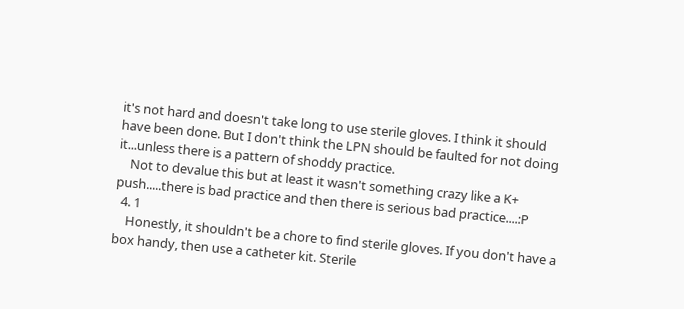it's not hard and doesn't take long to use sterile gloves. I think it should have been done. But I don't think the LPN should be faulted for not doing it...unless there is a pattern of shoddy practice.
    Not to devalue this but at least it wasn't something crazy like a K+ push.....there is bad practice and then there is serious bad practice....:P
  4. 1
    Honestly, it shouldn't be a chore to find sterile gloves. If you don't have a box handy, then use a catheter kit. Sterile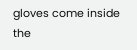gloves come inside the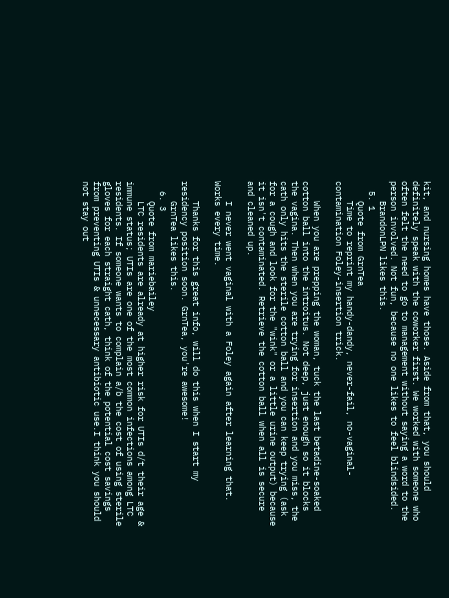kit, and nursing homes have those. Aside from that, you should definitely speak with the coworker first. We worked with someone who often felt the need to go to management without saying a word to the person involved. Not fun, because no one likes to feel blindsided.
    BrandonLPN likes this.
  5. 1
    Quote from GrnTea
    Time to reprint my handy-dandy, never-fail, no-vaginal-contamination Foley-insertion trick.

    When you are prepping the woman, tuck the last betadine-soaked cotton ball into the introitus. Not deep, just enough so it blocks the vagina. Then when you are trying for insertion and you miss, the cath only hits the sterile cotton ball and you can keep trying (ask for a cough and look for the "wink" or a little urine output) because it isn't contaminated. Retrieve the cotton ball when all is secure and cleaned up.

    I never went vaginal with a Foley again after learning that. Works every time.

    Thanks for this great info, will do this when I start my residency position soon. GrnTea, you're awesome!
    GrnTea likes this.
  6. 3
    Quote from mariebailey
    LTC residents are already at higher risk for UTIs d/t their age & immune status; UTIs are one of the most common infections among LTC residents. If someone wants to complain a/b the cost of using sterile gloves for each straight cath, think of the potential cost savings from preventing UTIs & unnecessary antibiotic use.I think you should not stay out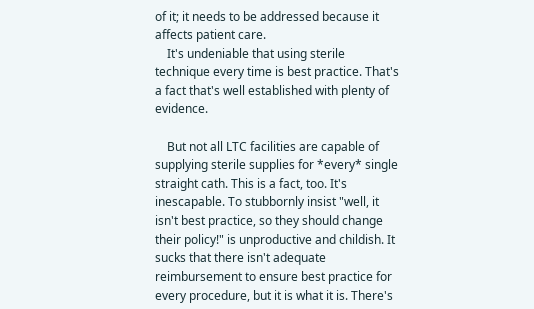of it; it needs to be addressed because it affects patient care.
    It's undeniable that using sterile technique every time is best practice. That's a fact that's well established with plenty of evidence.

    But not all LTC facilities are capable of supplying sterile supplies for *every* single straight cath. This is a fact, too. It's inescapable. To stubbornly insist "well, it isn't best practice, so they should change their policy!" is unproductive and childish. It sucks that there isn't adequate reimbursement to ensure best practice for every procedure, but it is what it is. There's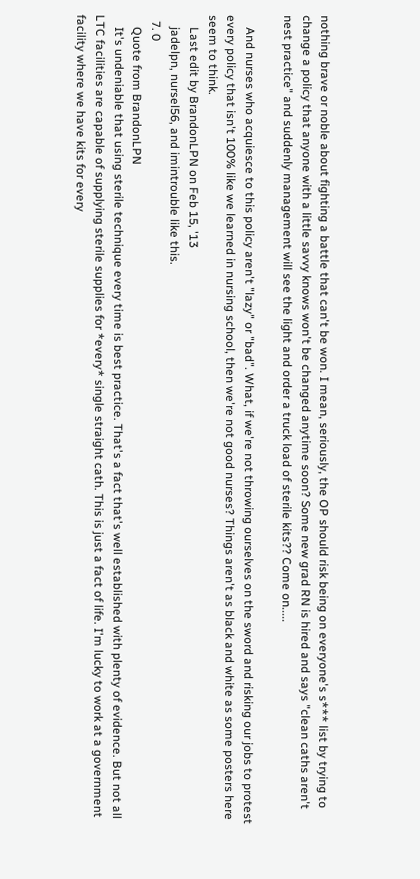nothing brave or noble about fighting a battle that can't be won. I mean, seriously, the OP should risk being on everyone's s*** list by trying to change a policy that anyone with a little savvy knows won't be changed anytime soon? Some new grad RN is hired and says "clean caths aren't nest practice" and suddenly management will see the light and order a truck load of sterile kits?? Come on.....

    And nurses who acquiesce to this policy aren't "lazy" or "bad". What, if we're not throwing ourselves on the sword and risking our jobs to protest every policy that isn't 100% like we learned in nursing school, then we're not good nurses? Things aren't as black and white as some posters here seem to think.
    Last edit by BrandonLPN on Feb 15, '13
    jadelpn, nursel56, and imintrouble like this.
  7. 0
    Quote from BrandonLPN
    It's undeniable that using sterile technique every time is best practice. That's a fact that's well established with plenty of evidence. But not all LTC facilities are capable of supplying sterile supplies for *every* single straight cath. This is just a fact of life. I'm lucky to work at a government facility where we have kits for every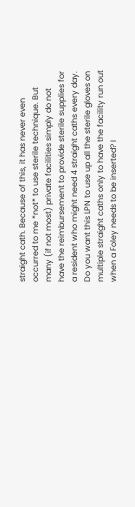straight cath. Because of this, it has never even occurred to me *not* to use sterile technique. But many (if not most) private facilities simply do not have the reimbursement to provide sterile supplies for a resident who might need 4 straight caths every day. Do you want this LPN to use up all the sterile gloves on multiple straight caths only to have the facility run out when a Foley needs to be inserted? I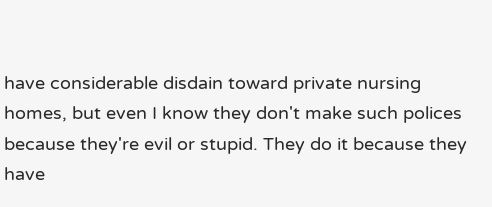have considerable disdain toward private nursing homes, but even I know they don't make such polices because they're evil or stupid. They do it because they have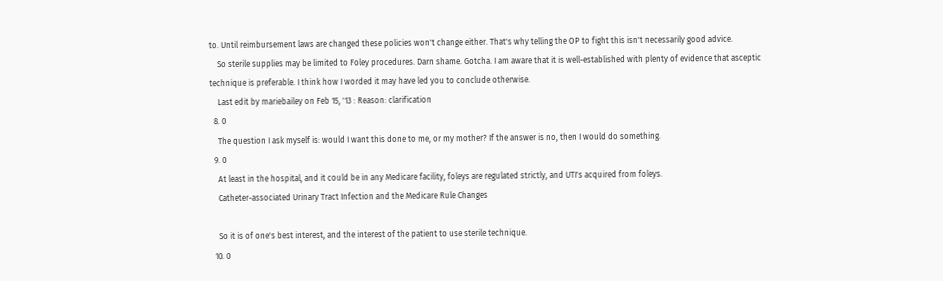to. Until reimbursement laws are changed these policies won't change either. That's why telling the OP to fight this isn't necessarily good advice.
    So sterile supplies may be limited to Foley procedures. Darn shame. Gotcha. I am aware that it is well-established with plenty of evidence that asceptic technique is preferable. I think how I worded it may have led you to conclude otherwise.
    Last edit by mariebailey on Feb 15, '13 : Reason: clarification
  8. 0
    The question I ask myself is: would I want this done to me, or my mother? If the answer is no, then I would do something.
  9. 0
    At least in the hospital, and it could be in any Medicare facility, foleys are regulated strictly, and UTI's acquired from foleys.
    Catheter-associated Urinary Tract Infection and the Medicare Rule Changes

    So it is of one's best interest, and the interest of the patient to use sterile technique.
  10. 0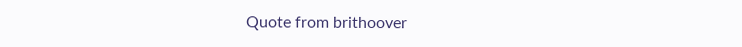Quote from brithoover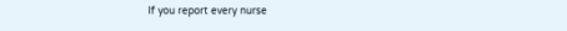If you report every nurse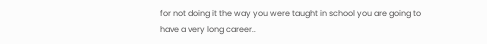for not doing it the way you were taught in school you are going to have a very long career..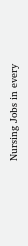Nursing Jobs in every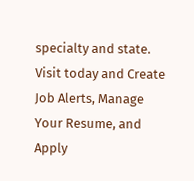specialty and state. Visit today and Create Job Alerts, Manage Your Resume, and Apply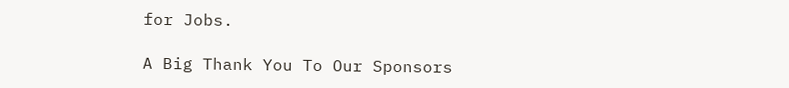for Jobs.

A Big Thank You To Our Sponsors